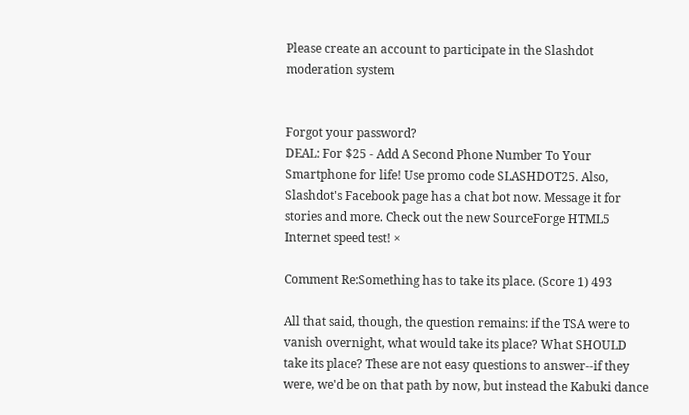Please create an account to participate in the Slashdot moderation system


Forgot your password?
DEAL: For $25 - Add A Second Phone Number To Your Smartphone for life! Use promo code SLASHDOT25. Also, Slashdot's Facebook page has a chat bot now. Message it for stories and more. Check out the new SourceForge HTML5 Internet speed test! ×

Comment Re:Something has to take its place. (Score 1) 493

All that said, though, the question remains: if the TSA were to vanish overnight, what would take its place? What SHOULD take its place? These are not easy questions to answer--if they were, we'd be on that path by now, but instead the Kabuki dance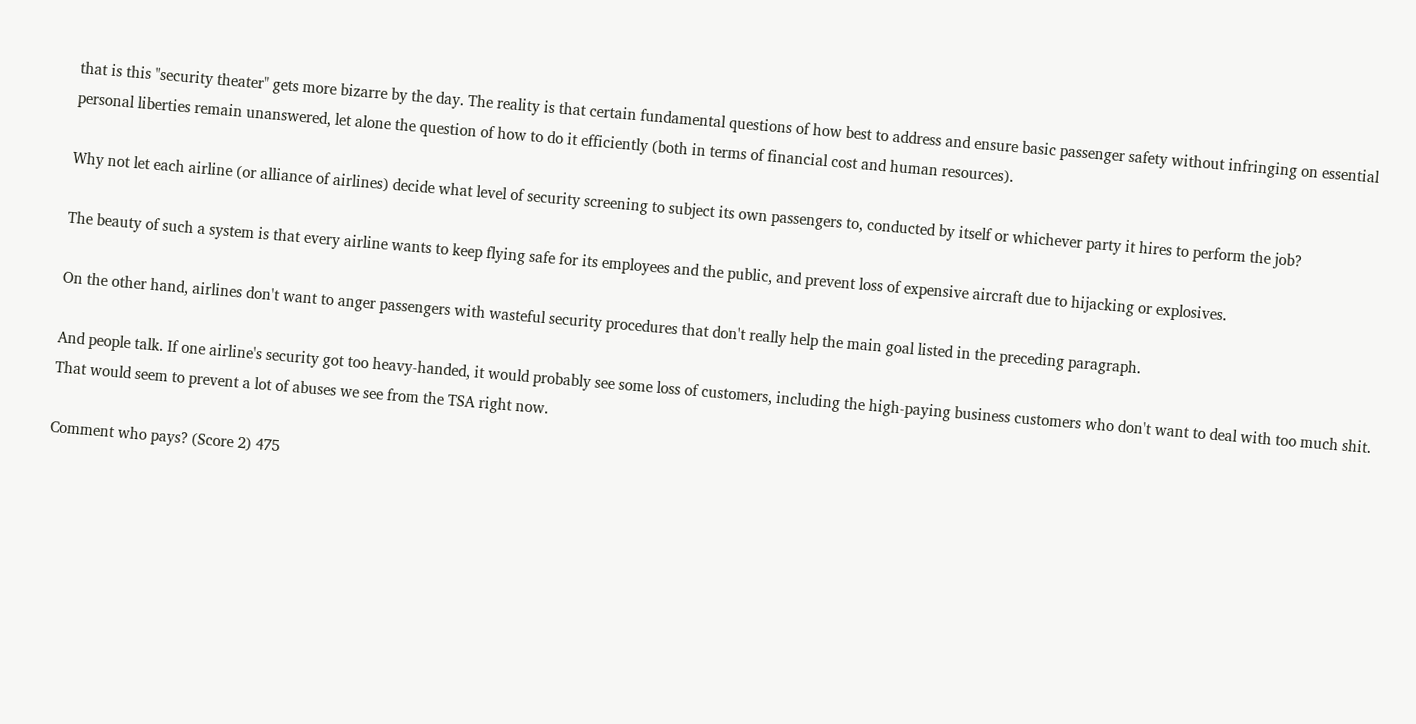that is this "security theater" gets more bizarre by the day. The reality is that certain fundamental questions of how best to address and ensure basic passenger safety without infringing on essential personal liberties remain unanswered, let alone the question of how to do it efficiently (both in terms of financial cost and human resources).

Why not let each airline (or alliance of airlines) decide what level of security screening to subject its own passengers to, conducted by itself or whichever party it hires to perform the job?

The beauty of such a system is that every airline wants to keep flying safe for its employees and the public, and prevent loss of expensive aircraft due to hijacking or explosives.

On the other hand, airlines don't want to anger passengers with wasteful security procedures that don't really help the main goal listed in the preceding paragraph.

And people talk. If one airline's security got too heavy-handed, it would probably see some loss of customers, including the high-paying business customers who don't want to deal with too much shit. That would seem to prevent a lot of abuses we see from the TSA right now.

Comment who pays? (Score 2) 475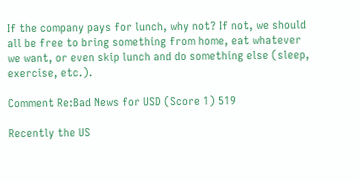If the company pays for lunch, why not? If not, we should all be free to bring something from home, eat whatever we want, or even skip lunch and do something else (sleep, exercise, etc.).

Comment Re:Bad News for USD (Score 1) 519

Recently the US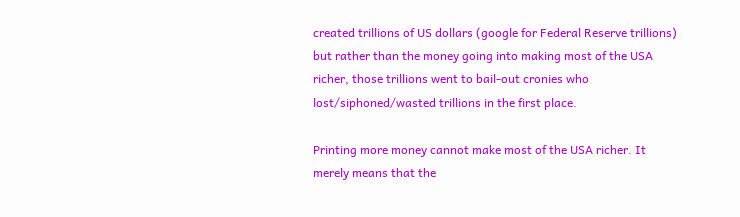created trillions of US dollars (google for Federal Reserve trillions) but rather than the money going into making most of the USA richer, those trillions went to bail-out cronies who lost/siphoned/wasted trillions in the first place.

Printing more money cannot make most of the USA richer. It merely means that the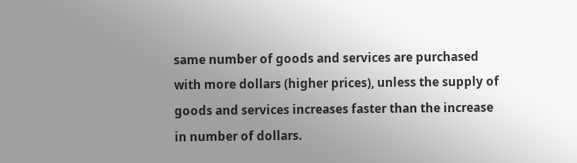same number of goods and services are purchased with more dollars (higher prices), unless the supply of goods and services increases faster than the increase in number of dollars.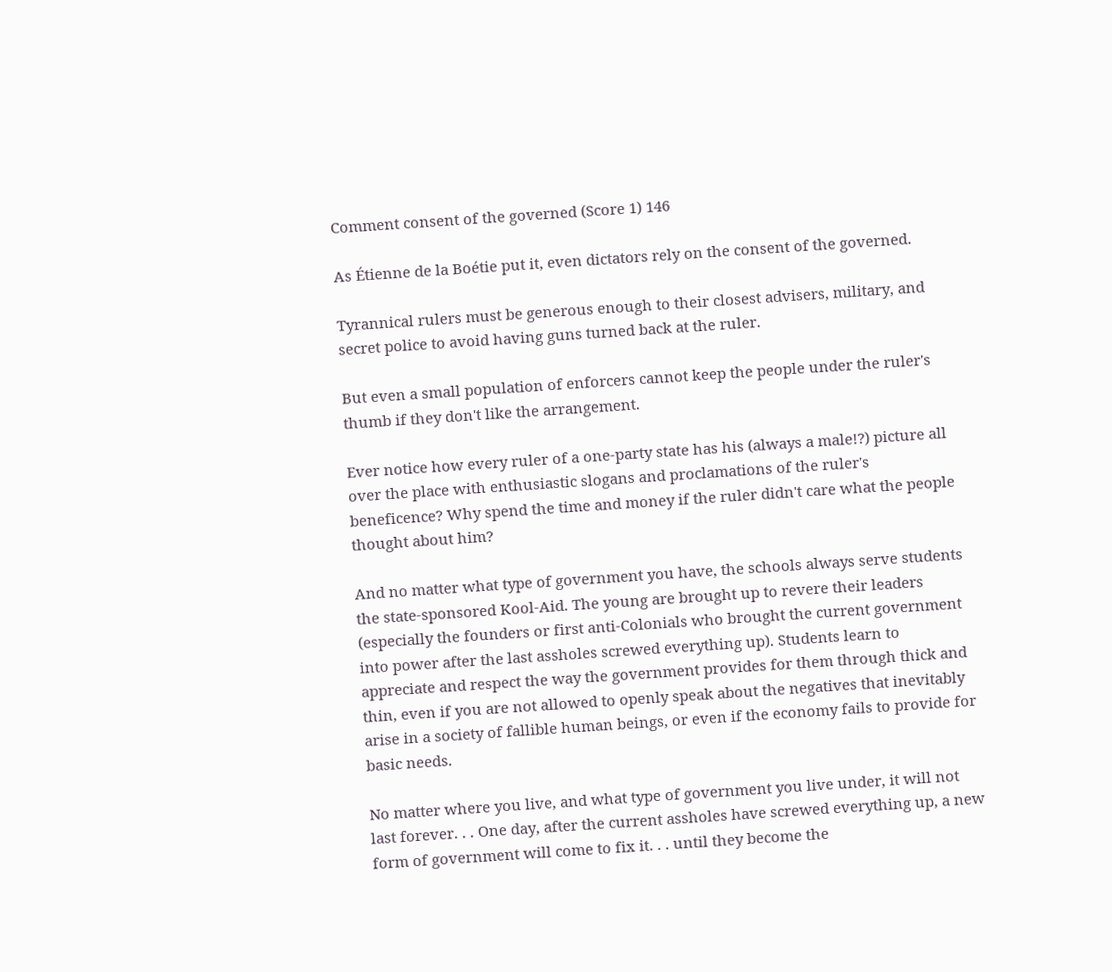Comment consent of the governed (Score 1) 146

As Étienne de la Boétie put it, even dictators rely on the consent of the governed.

Tyrannical rulers must be generous enough to their closest advisers, military, and secret police to avoid having guns turned back at the ruler.

But even a small population of enforcers cannot keep the people under the ruler's thumb if they don't like the arrangement.

Ever notice how every ruler of a one-party state has his (always a male!?) picture all over the place with enthusiastic slogans and proclamations of the ruler's beneficence? Why spend the time and money if the ruler didn't care what the people thought about him?

And no matter what type of government you have, the schools always serve students the state-sponsored Kool-Aid. The young are brought up to revere their leaders (especially the founders or first anti-Colonials who brought the current government into power after the last assholes screwed everything up). Students learn to appreciate and respect the way the government provides for them through thick and thin, even if you are not allowed to openly speak about the negatives that inevitably arise in a society of fallible human beings, or even if the economy fails to provide for basic needs.

No matter where you live, and what type of government you live under, it will not last forever. . . One day, after the current assholes have screwed everything up, a new form of government will come to fix it. . . until they become the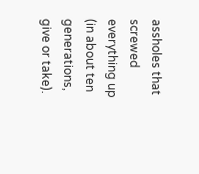assholes that screwed everything up (in about ten generations, give or take).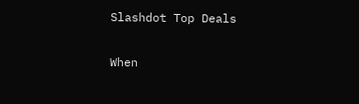Slashdot Top Deals

When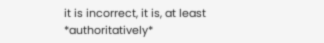it is incorrect, it is, at least *authoritatively*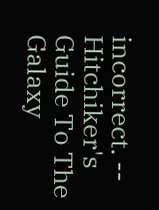incorrect. -- Hitchiker's Guide To The Galaxy